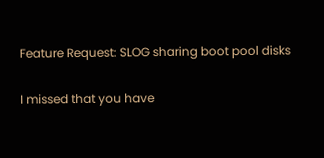Feature Request: SLOG sharing boot pool disks

I missed that you have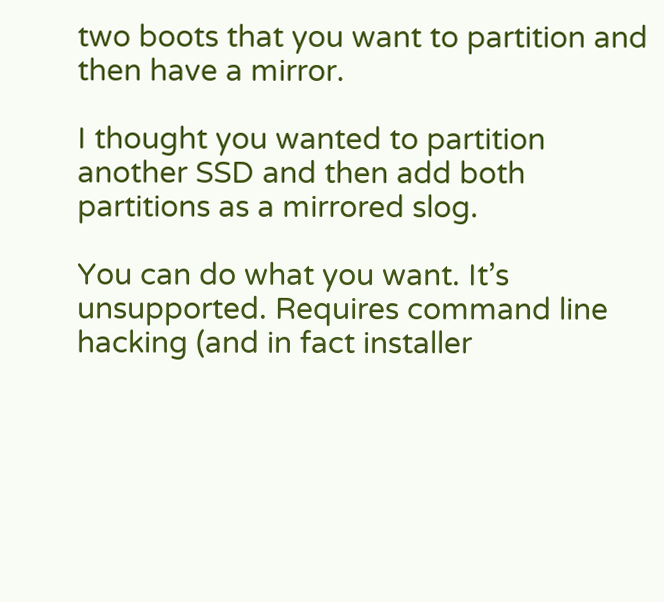two boots that you want to partition and then have a mirror.

I thought you wanted to partition another SSD and then add both partitions as a mirrored slog.

You can do what you want. It’s unsupported. Requires command line hacking (and in fact installer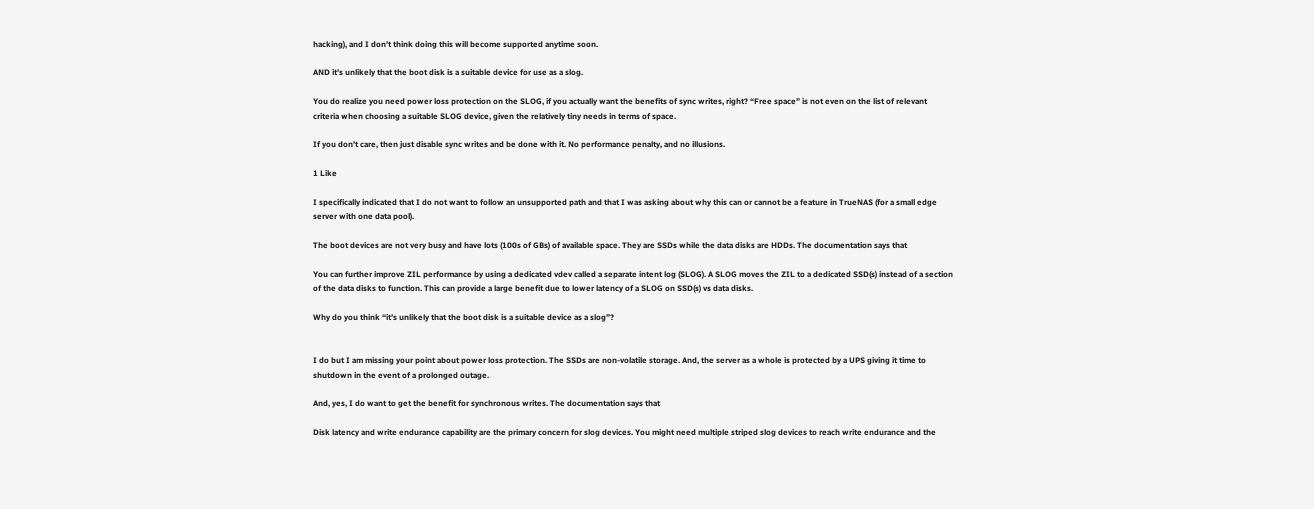hacking), and I don’t think doing this will become supported anytime soon.

AND it’s unlikely that the boot disk is a suitable device for use as a slog.

You do realize you need power loss protection on the SLOG, if you actually want the benefits of sync writes, right? “Free space” is not even on the list of relevant criteria when choosing a suitable SLOG device, given the relatively tiny needs in terms of space.

If you don’t care, then just disable sync writes and be done with it. No performance penalty, and no illusions.

1 Like

I specifically indicated that I do not want to follow an unsupported path and that I was asking about why this can or cannot be a feature in TrueNAS (for a small edge server with one data pool).

The boot devices are not very busy and have lots (100s of GBs) of available space. They are SSDs while the data disks are HDDs. The documentation says that

You can further improve ZIL performance by using a dedicated vdev called a separate intent log (SLOG). A SLOG moves the ZIL to a dedicated SSD(s) instead of a section of the data disks to function. This can provide a large benefit due to lower latency of a SLOG on SSD(s) vs data disks.

Why do you think “it’s unlikely that the boot disk is a suitable device as a slog”?


I do but I am missing your point about power loss protection. The SSDs are non-volatile storage. And, the server as a whole is protected by a UPS giving it time to shutdown in the event of a prolonged outage.

And, yes, I do want to get the benefit for synchronous writes. The documentation says that

Disk latency and write endurance capability are the primary concern for slog devices. You might need multiple striped slog devices to reach write endurance and the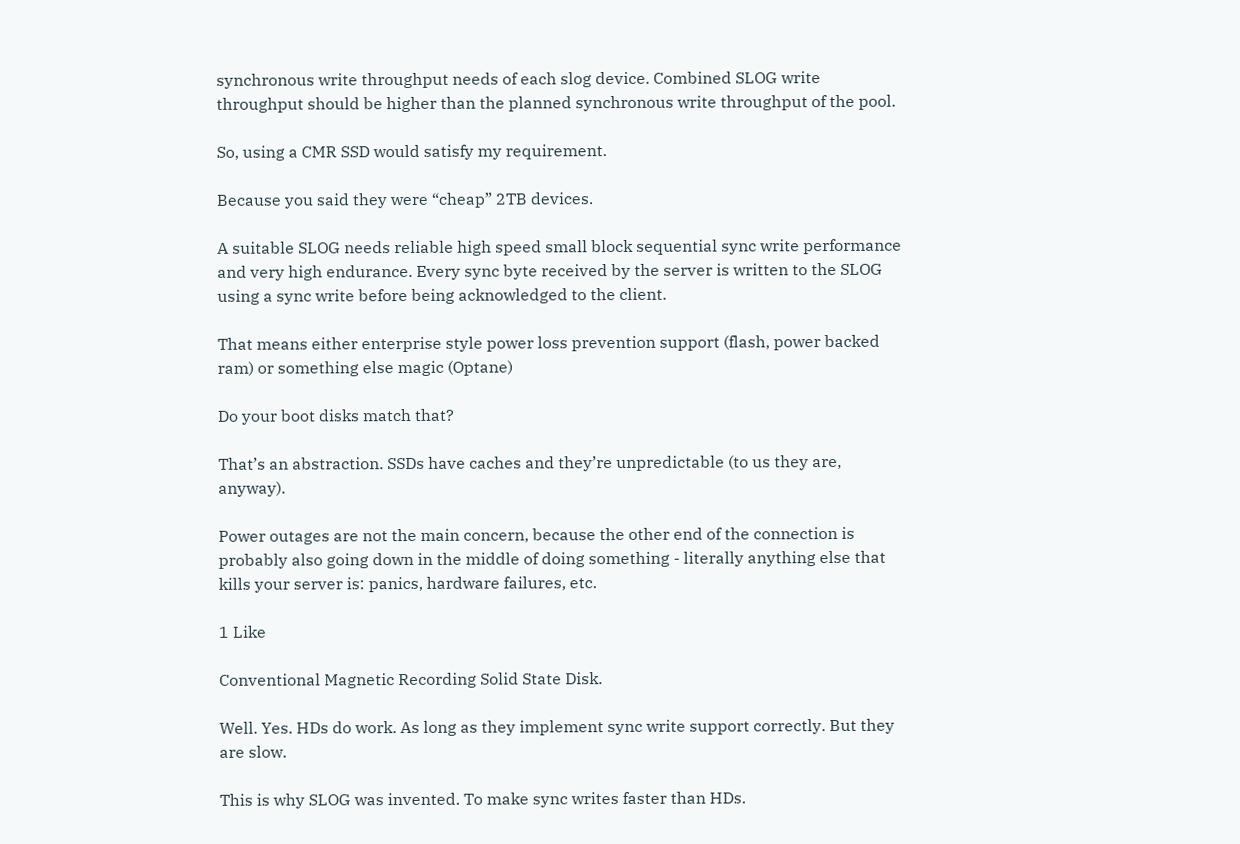synchronous write throughput needs of each slog device. Combined SLOG write throughput should be higher than the planned synchronous write throughput of the pool.

So, using a CMR SSD would satisfy my requirement.

Because you said they were “cheap” 2TB devices.

A suitable SLOG needs reliable high speed small block sequential sync write performance and very high endurance. Every sync byte received by the server is written to the SLOG using a sync write before being acknowledged to the client.

That means either enterprise style power loss prevention support (flash, power backed ram) or something else magic (Optane)

Do your boot disks match that?

That’s an abstraction. SSDs have caches and they’re unpredictable (to us they are, anyway).

Power outages are not the main concern, because the other end of the connection is probably also going down in the middle of doing something - literally anything else that kills your server is: panics, hardware failures, etc.

1 Like

Conventional Magnetic Recording Solid State Disk.

Well. Yes. HDs do work. As long as they implement sync write support correctly. But they are slow.

This is why SLOG was invented. To make sync writes faster than HDs.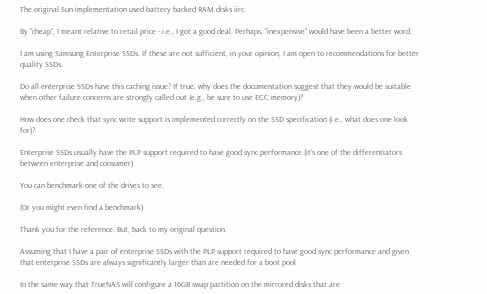The original Sun implementation used battery backed RAM disks iirc

By “cheap”, I meant relative to retail price - i.e., I got a good deal. Perhaps, “inexpensive” would have been a better word.

I am using Samsung Enterprise SSDs. If these are not sufficient, in your opinion, I am open to recommendations for better quality SSDs.

Do all enterprise SSDs have this caching issue? If true, why does the documentation suggest that they would be suitable when other failure concerns are strongly called out (e.g., be sure to use ECC memory)?

How does one check that sync write support is implemented correctly on the SSD specification (i.e., what does one look for)?

Enterprise SSDs usually have the PLP support required to have good sync performance (it’s one of the differentiators between enterprise and consumer)

You can benchmark one of the drives to see.

(Or you might even find a benchmark)

Thank you for the reference. But, back to my original question.

Assuming that I have a pair of enterprise SSDs with the PLP support required to have good sync performance and given that enterprise SSDs are always significantly larger than are needed for a boot pool

In the same way that TrueNAS will configure a 16GB swap partition on the mirrored disks that are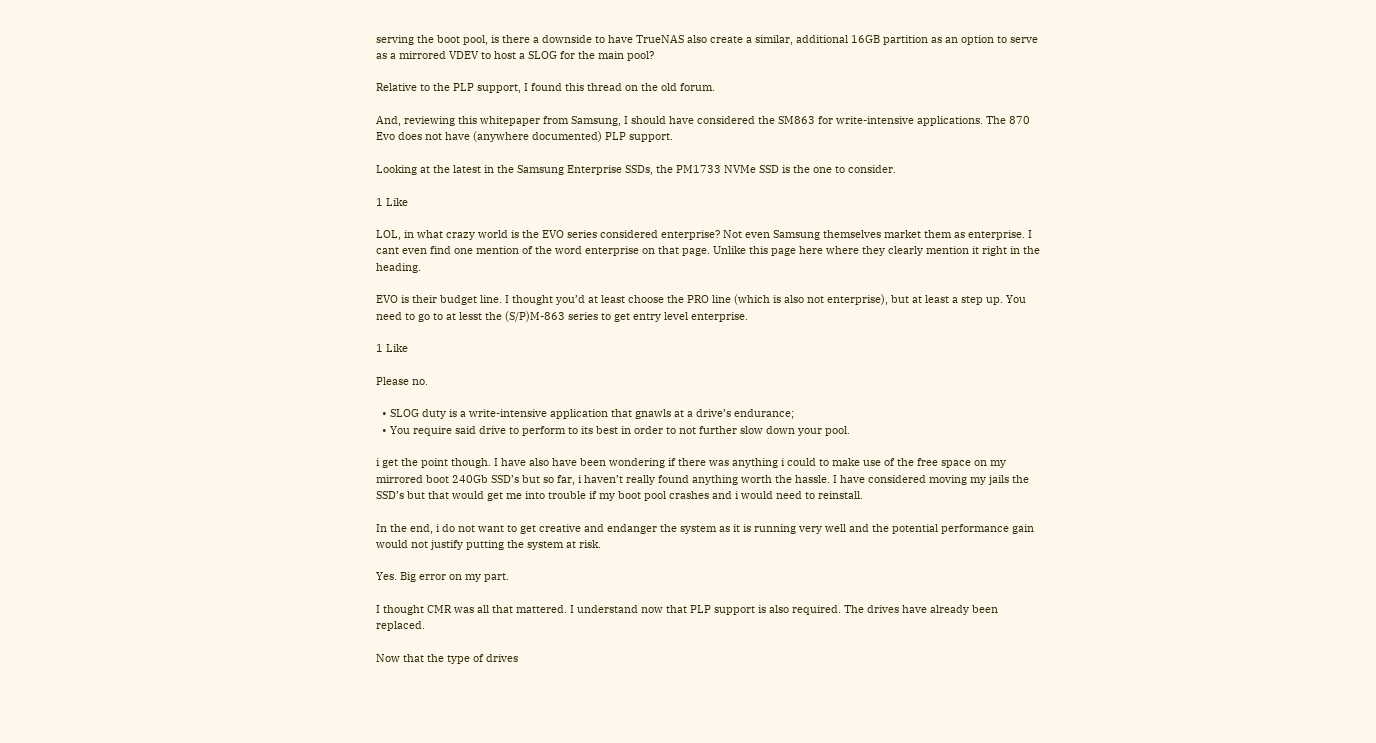serving the boot pool, is there a downside to have TrueNAS also create a similar, additional 16GB partition as an option to serve as a mirrored VDEV to host a SLOG for the main pool?

Relative to the PLP support, I found this thread on the old forum.

And, reviewing this whitepaper from Samsung, I should have considered the SM863 for write-intensive applications. The 870 Evo does not have (anywhere documented) PLP support.

Looking at the latest in the Samsung Enterprise SSDs, the PM1733 NVMe SSD is the one to consider.

1 Like

LOL, in what crazy world is the EVO series considered enterprise? Not even Samsung themselves market them as enterprise. I cant even find one mention of the word enterprise on that page. Unlike this page here where they clearly mention it right in the heading.

EVO is their budget line. I thought you’d at least choose the PRO line (which is also not enterprise), but at least a step up. You need to go to at lesst the (S/P)M-863 series to get entry level enterprise.

1 Like

Please no.

  • SLOG duty is a write-intensive application that gnawls at a drive’s endurance;
  • You require said drive to perform to its best in order to not further slow down your pool.

i get the point though. I have also have been wondering if there was anything i could to make use of the free space on my mirrored boot 240Gb SSD’s but so far, i haven’t really found anything worth the hassle. I have considered moving my jails the SSD’s but that would get me into trouble if my boot pool crashes and i would need to reinstall.

In the end, i do not want to get creative and endanger the system as it is running very well and the potential performance gain would not justify putting the system at risk.

Yes. Big error on my part.

I thought CMR was all that mattered. I understand now that PLP support is also required. The drives have already been replaced.

Now that the type of drives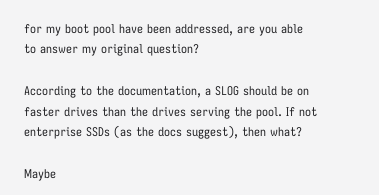for my boot pool have been addressed, are you able to answer my original question?

According to the documentation, a SLOG should be on faster drives than the drives serving the pool. If not enterprise SSDs (as the docs suggest), then what?

Maybe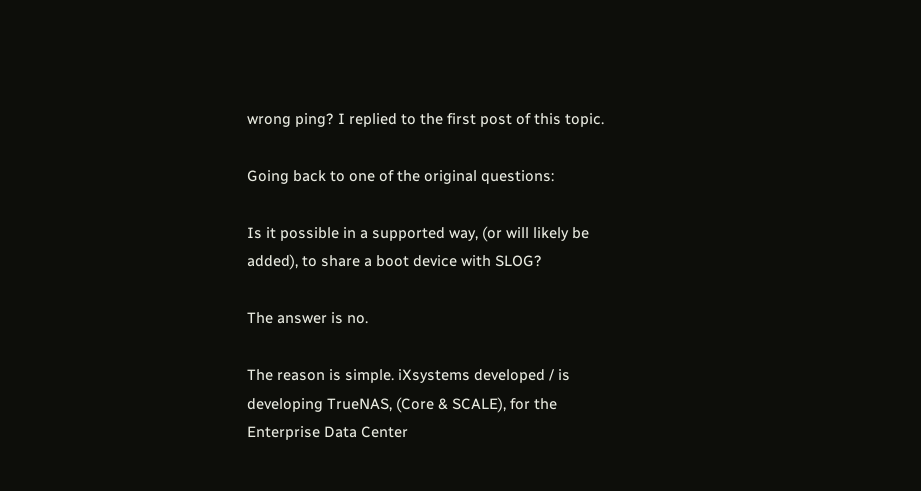wrong ping? I replied to the first post of this topic.

Going back to one of the original questions:

Is it possible in a supported way, (or will likely be added), to share a boot device with SLOG?

The answer is no.

The reason is simple. iXsystems developed / is developing TrueNAS, (Core & SCALE), for the Enterprise Data Center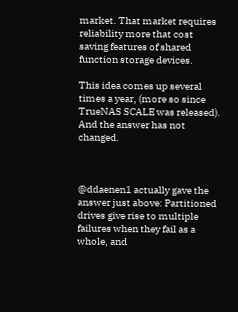market. That market requires reliability more that cost saving features of shared function storage devices.

This idea comes up several times a year, (more so since TrueNAS SCALE was released). And the answer has not changed.



@ddaenen1 actually gave the answer just above: Partitioned drives give rise to multiple failures when they fail as a whole, and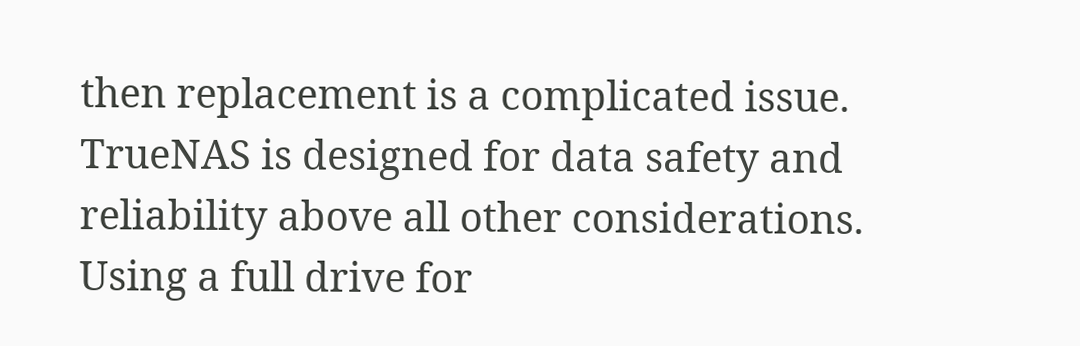then replacement is a complicated issue. TrueNAS is designed for data safety and reliability above all other considerations.
Using a full drive for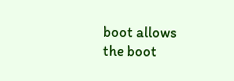boot allows the boot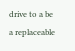drive to a be a replaceable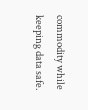commodity while keeping data safe.